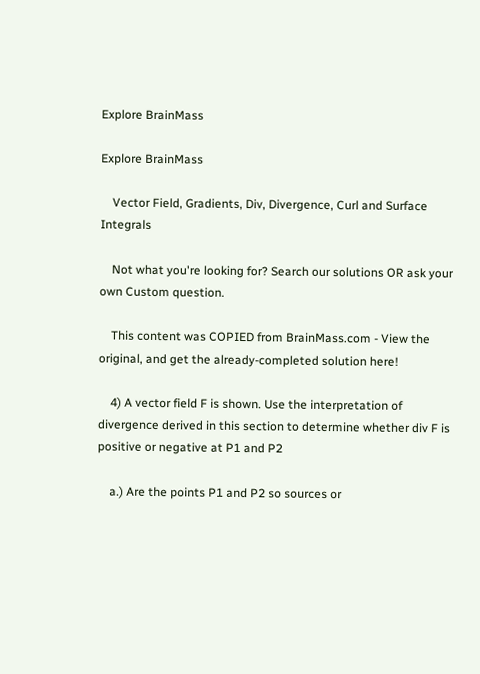Explore BrainMass

Explore BrainMass

    Vector Field, Gradients, Div, Divergence, Curl and Surface Integrals

    Not what you're looking for? Search our solutions OR ask your own Custom question.

    This content was COPIED from BrainMass.com - View the original, and get the already-completed solution here!

    4) A vector field F is shown. Use the interpretation of divergence derived in this section to determine whether div F is positive or negative at P1 and P2

    a.) Are the points P1 and P2 so sources or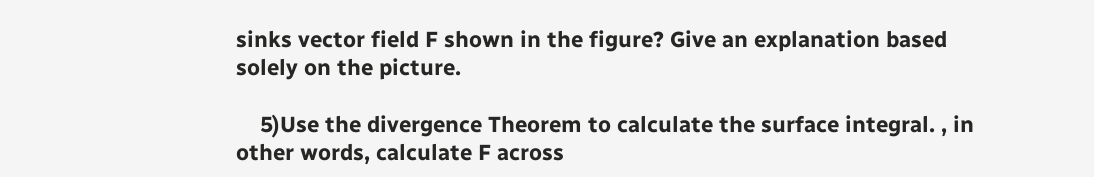sinks vector field F shown in the figure? Give an explanation based solely on the picture.

    5)Use the divergence Theorem to calculate the surface integral. , in other words, calculate F across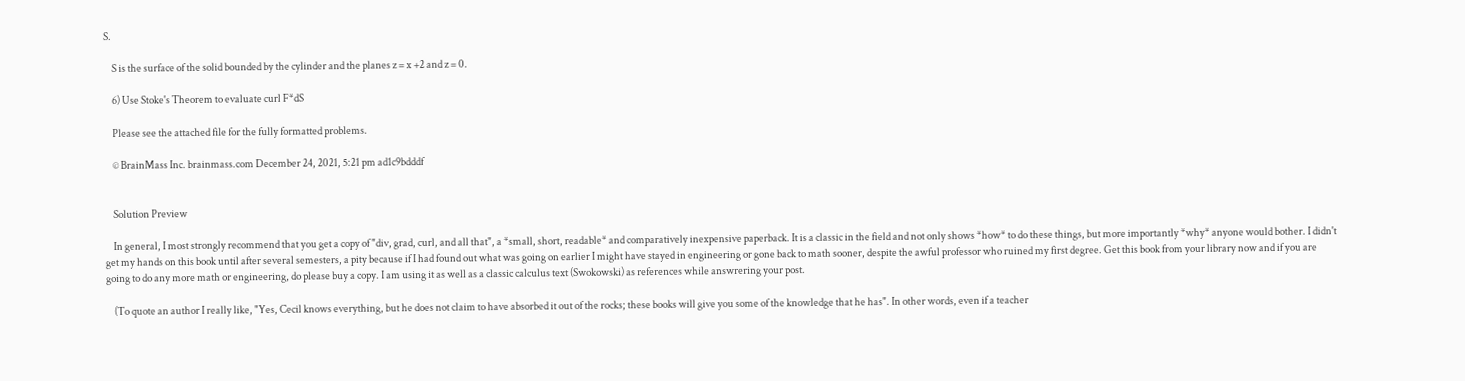S.

    S is the surface of the solid bounded by the cylinder and the planes z = x +2 and z = 0.

    6) Use Stoke's Theorem to evaluate curl F*dS

    Please see the attached file for the fully formatted problems.

    © BrainMass Inc. brainmass.com December 24, 2021, 5:21 pm ad1c9bdddf


    Solution Preview

    In general, I most strongly recommend that you get a copy of "div, grad, curl, and all that", a *small, short, readable* and comparatively inexpensive paperback. It is a classic in the field and not only shows *how* to do these things, but more importantly *why* anyone would bother. I didn't get my hands on this book until after several semesters, a pity because if I had found out what was going on earlier I might have stayed in engineering or gone back to math sooner, despite the awful professor who ruined my first degree. Get this book from your library now and if you are going to do any more math or engineering, do please buy a copy. I am using it as well as a classic calculus text (Swokowski) as references while answrering your post.

    (To quote an author I really like, "Yes, Cecil knows everything, but he does not claim to have absorbed it out of the rocks; these books will give you some of the knowledge that he has". In other words, even if a teacher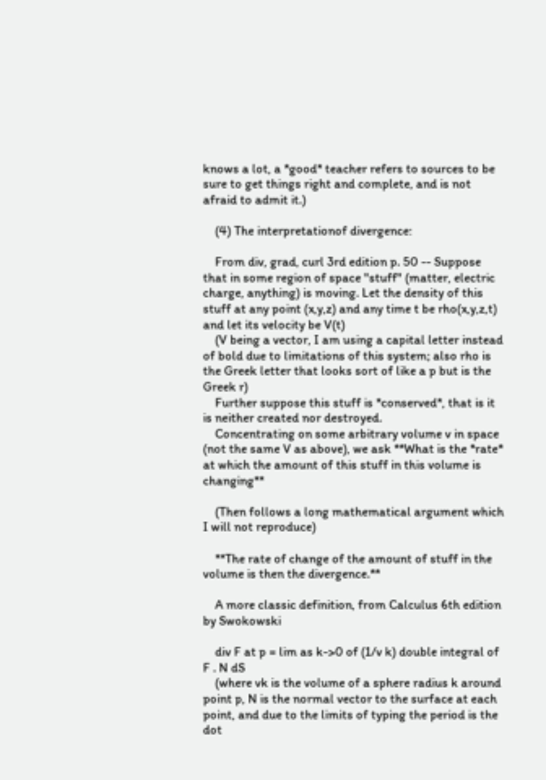knows a lot, a *good* teacher refers to sources to be sure to get things right and complete, and is not afraid to admit it.)

    (4) The interpretationof divergence:

    From div, grad, curl 3rd edition p. 50 -- Suppose that in some region of space "stuff" (matter, electric charge, anything) is moving. Let the density of this stuff at any point (x,y,z) and any time t be rho(x,y,z,t) and let its velocity be V(t)
    (V being a vector, I am using a capital letter instead of bold due to limitations of this system; also rho is the Greek letter that looks sort of like a p but is the Greek r)
    Further suppose this stuff is *conserved*, that is it is neither created nor destroyed.
    Concentrating on some arbitrary volume v in space (not the same V as above), we ask **What is the *rate* at which the amount of this stuff in this volume is changing**

    (Then follows a long mathematical argument which I will not reproduce)

    **The rate of change of the amount of stuff in the volume is then the divergence.**

    A more classic definition, from Calculus 6th edition by Swokowski

    div F at p = lim as k->0 of (1/v k) double integral of F . N dS
    (where vk is the volume of a sphere radius k around point p, N is the normal vector to the surface at each point, and due to the limits of typing the period is the dot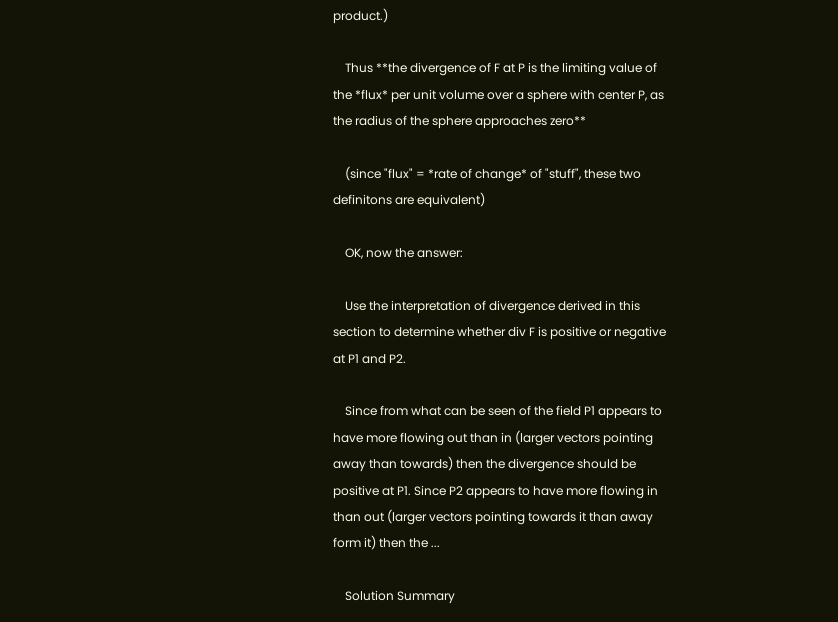product.)

    Thus **the divergence of F at P is the limiting value of the *flux* per unit volume over a sphere with center P, as the radius of the sphere approaches zero**

    (since "flux" = *rate of change* of "stuff", these two definitons are equivalent)

    OK, now the answer:

    Use the interpretation of divergence derived in this section to determine whether div F is positive or negative at P1 and P2.

    Since from what can be seen of the field P1 appears to have more flowing out than in (larger vectors pointing away than towards) then the divergence should be positive at P1. Since P2 appears to have more flowing in than out (larger vectors pointing towards it than away form it) then the ...

    Solution Summary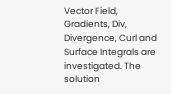Vector Field, Gradients, Div, Divergence, Curl and Surface Integrals are investigated. The solution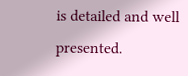is detailed and well presented.